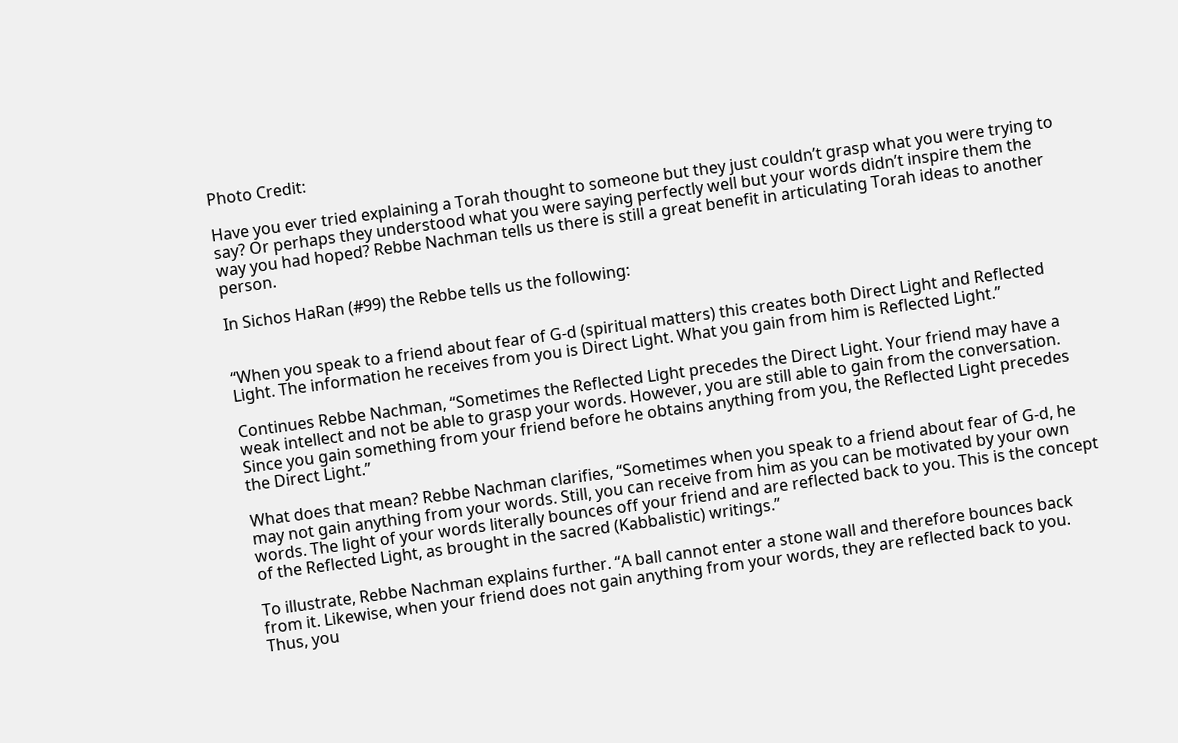Photo Credit:

Have you ever tried explaining a Torah thought to someone but they just couldn’t grasp what you were trying to say? Or perhaps they understood what you were saying perfectly well but your words didn’t inspire them the way you had hoped? Rebbe Nachman tells us there is still a great benefit in articulating Torah ideas to another person.

In Sichos HaRan (#99) the Rebbe tells us the following:


“When you speak to a friend about fear of G-d (spiritual matters) this creates both Direct Light and Reflected Light. The information he receives from you is Direct Light. What you gain from him is Reflected Light.”

Continues Rebbe Nachman, “Sometimes the Reflected Light precedes the Direct Light. Your friend may have a weak intellect and not be able to grasp your words. However, you are still able to gain from the conversation. Since you gain something from your friend before he obtains anything from you, the Reflected Light precedes the Direct Light.”

What does that mean? Rebbe Nachman clarifies, “Sometimes when you speak to a friend about fear of G-d, he may not gain anything from your words. Still, you can receive from him as you can be motivated by your own words. The light of your words literally bounces off your friend and are reflected back to you. This is the concept of the Reflected Light, as brought in the sacred (Kabbalistic) writings.”

To illustrate, Rebbe Nachman explains further. “A ball cannot enter a stone wall and therefore bounces back from it. Likewise, when your friend does not gain anything from your words, they are reflected back to you. Thus, you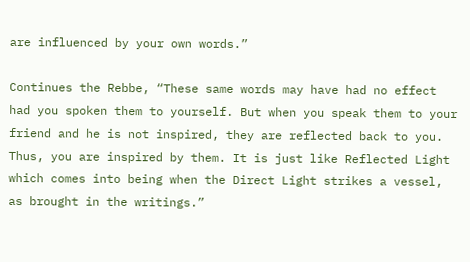are influenced by your own words.”

Continues the Rebbe, “These same words may have had no effect had you spoken them to yourself. But when you speak them to your friend and he is not inspired, they are reflected back to you. Thus, you are inspired by them. It is just like Reflected Light which comes into being when the Direct Light strikes a vessel, as brought in the writings.”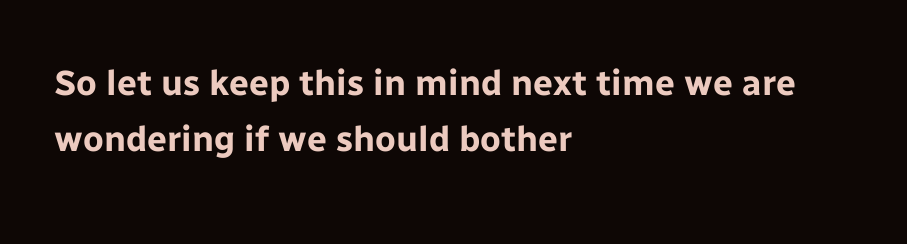So let us keep this in mind next time we are wondering if we should bother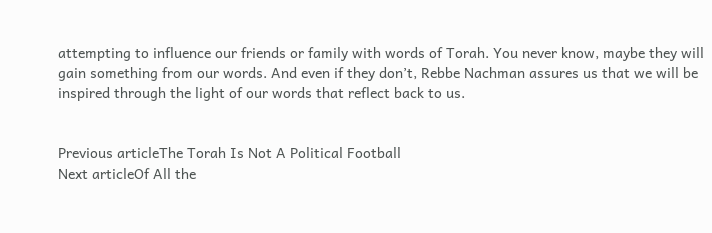attempting to influence our friends or family with words of Torah. You never know, maybe they will gain something from our words. And even if they don’t, Rebbe Nachman assures us that we will be inspired through the light of our words that reflect back to us.


Previous articleThe Torah Is Not A Political Football
Next articleOf All the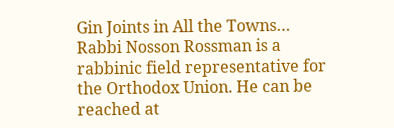Gin Joints in All the Towns…
Rabbi Nosson Rossman is a rabbinic field representative for the Orthodox Union. He can be reached at